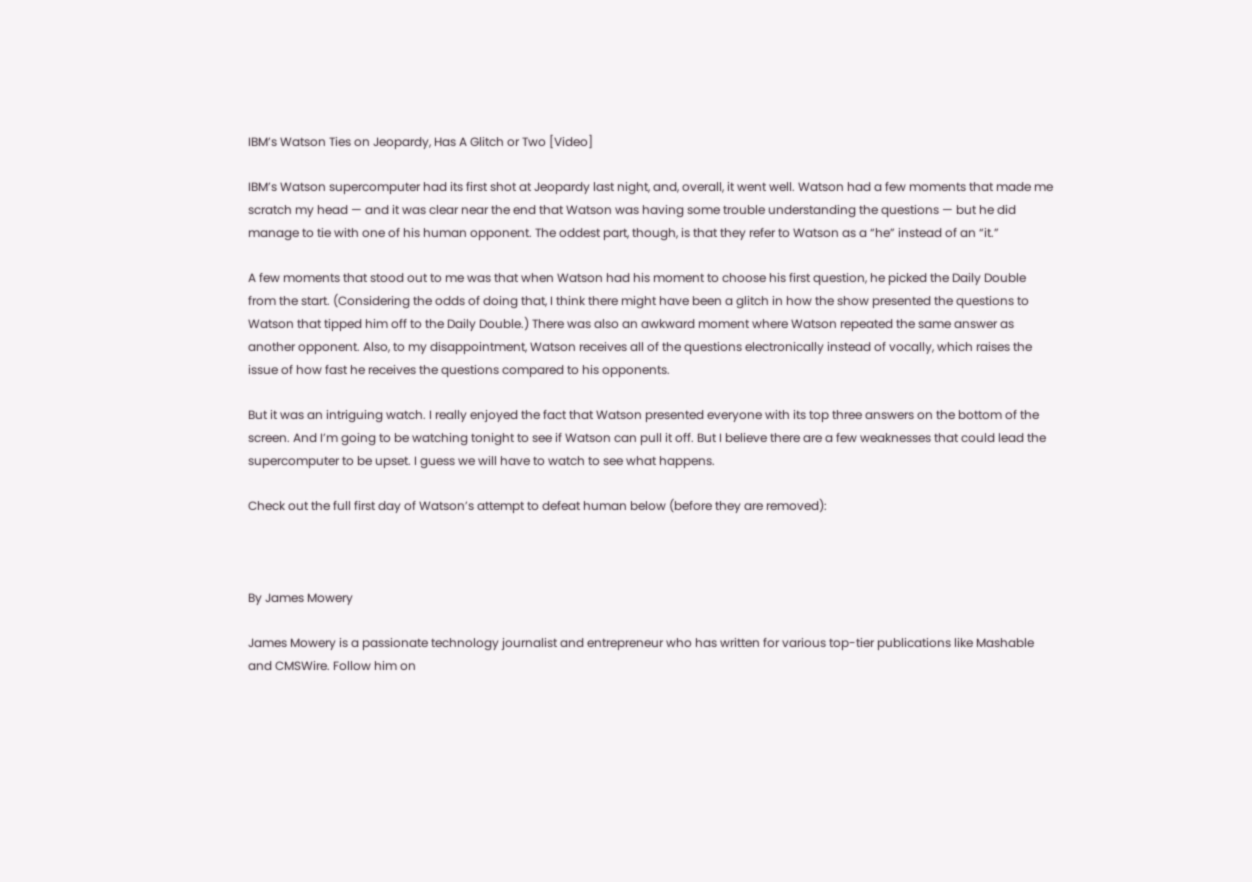IBM’s Watson Ties on Jeopardy, Has A Glitch or Two [Video]

IBM’s Watson supercomputer had its first shot at Jeopardy last night, and, overall, it went well. Watson had a few moments that made me scratch my head — and it was clear near the end that Watson was having some trouble understanding the questions — but he did manage to tie with one of his human opponent. The oddest part, though, is that they refer to Watson as a “he” instead of an “it.”

A few moments that stood out to me was that when Watson had his moment to choose his first question, he picked the Daily Double from the start. (Considering the odds of doing that, I think there might have been a glitch in how the show presented the questions to Watson that tipped him off to the Daily Double.) There was also an awkward moment where Watson repeated the same answer as another opponent. Also, to my disappointment, Watson receives all of the questions electronically instead of vocally, which raises the issue of how fast he receives the questions compared to his opponents.

But it was an intriguing watch. I really enjoyed the fact that Watson presented everyone with its top three answers on the bottom of the screen. And I’m going to be watching tonight to see if Watson can pull it off. But I believe there are a few weaknesses that could lead the supercomputer to be upset. I guess we will have to watch to see what happens.

Check out the full first day of Watson’s attempt to defeat human below (before they are removed):



By James Mowery

James Mowery is a passionate technology journalist and entrepreneur who has written for various top-tier publications like Mashable and CMSWire. Follow him on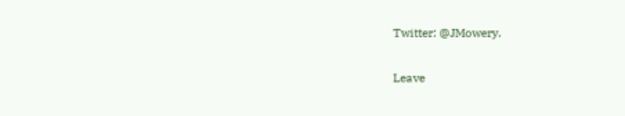Twitter: @JMowery.

Leave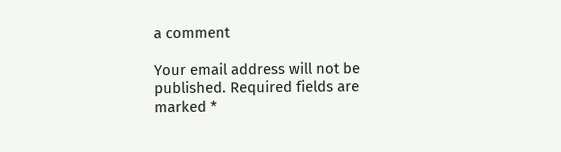a comment

Your email address will not be published. Required fields are marked *